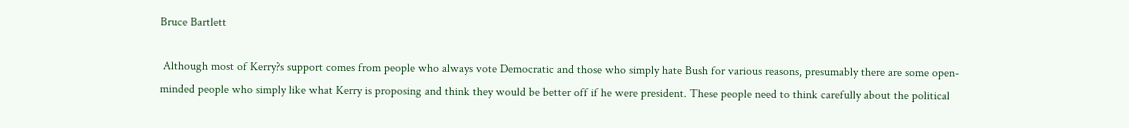Bruce Bartlett

 Although most of Kerry?s support comes from people who always vote Democratic and those who simply hate Bush for various reasons, presumably there are some open-minded people who simply like what Kerry is proposing and think they would be better off if he were president. These people need to think carefully about the political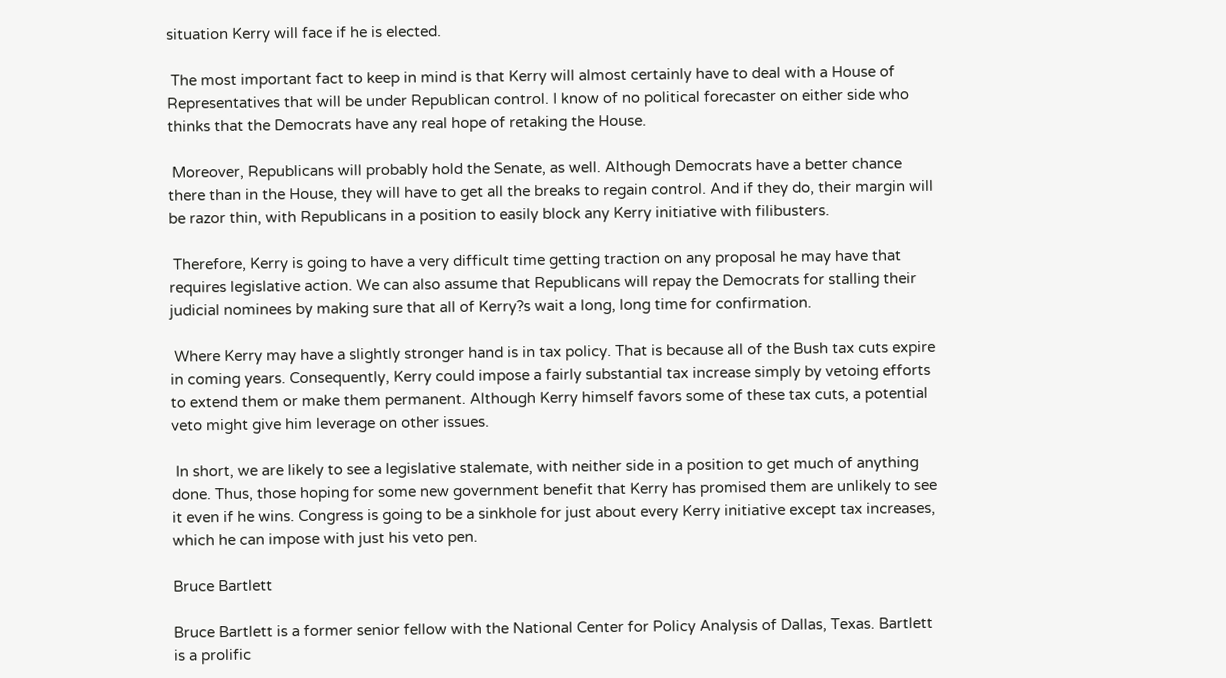situation Kerry will face if he is elected.

 The most important fact to keep in mind is that Kerry will almost certainly have to deal with a House of Representatives that will be under Republican control. I know of no political forecaster on either side who thinks that the Democrats have any real hope of retaking the House.

 Moreover, Republicans will probably hold the Senate, as well. Although Democrats have a better chance there than in the House, they will have to get all the breaks to regain control. And if they do, their margin will be razor thin, with Republicans in a position to easily block any Kerry initiative with filibusters.

 Therefore, Kerry is going to have a very difficult time getting traction on any proposal he may have that requires legislative action. We can also assume that Republicans will repay the Democrats for stalling their judicial nominees by making sure that all of Kerry?s wait a long, long time for confirmation.

 Where Kerry may have a slightly stronger hand is in tax policy. That is because all of the Bush tax cuts expire in coming years. Consequently, Kerry could impose a fairly substantial tax increase simply by vetoing efforts to extend them or make them permanent. Although Kerry himself favors some of these tax cuts, a potential veto might give him leverage on other issues.

 In short, we are likely to see a legislative stalemate, with neither side in a position to get much of anything done. Thus, those hoping for some new government benefit that Kerry has promised them are unlikely to see it even if he wins. Congress is going to be a sinkhole for just about every Kerry initiative except tax increases, which he can impose with just his veto pen.

Bruce Bartlett

Bruce Bartlett is a former senior fellow with the National Center for Policy Analysis of Dallas, Texas. Bartlett is a prolific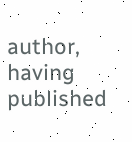author, having published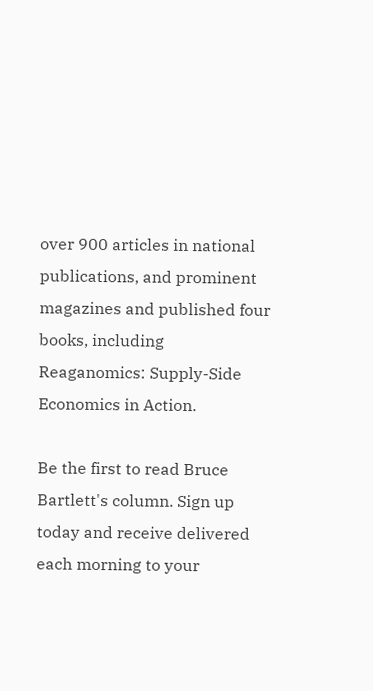over 900 articles in national publications, and prominent magazines and published four books, including Reaganomics: Supply-Side Economics in Action.

Be the first to read Bruce Bartlett's column. Sign up today and receive delivered each morning to your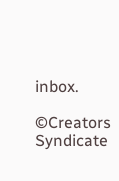inbox.

©Creators Syndicate